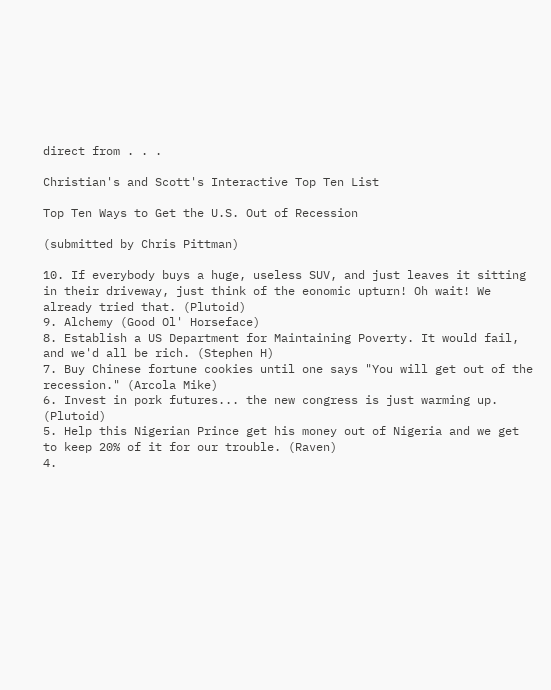direct from . . .

Christian's and Scott's Interactive Top Ten List

Top Ten Ways to Get the U.S. Out of Recession

(submitted by Chris Pittman)

10. If everybody buys a huge, useless SUV, and just leaves it sitting in their driveway, just think of the eonomic upturn! Oh wait! We already tried that. (Plutoid)
9. Alchemy (Good Ol' Horseface)
8. Establish a US Department for Maintaining Poverty. It would fail, and we'd all be rich. (Stephen H)
7. Buy Chinese fortune cookies until one says "You will get out of the recession." (Arcola Mike)
6. Invest in pork futures... the new congress is just warming up. (Plutoid)
5. Help this Nigerian Prince get his money out of Nigeria and we get to keep 20% of it for our trouble. (Raven)
4.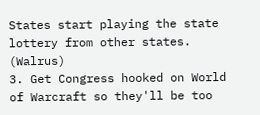States start playing the state lottery from other states. (Walrus)
3. Get Congress hooked on World of Warcraft so they'll be too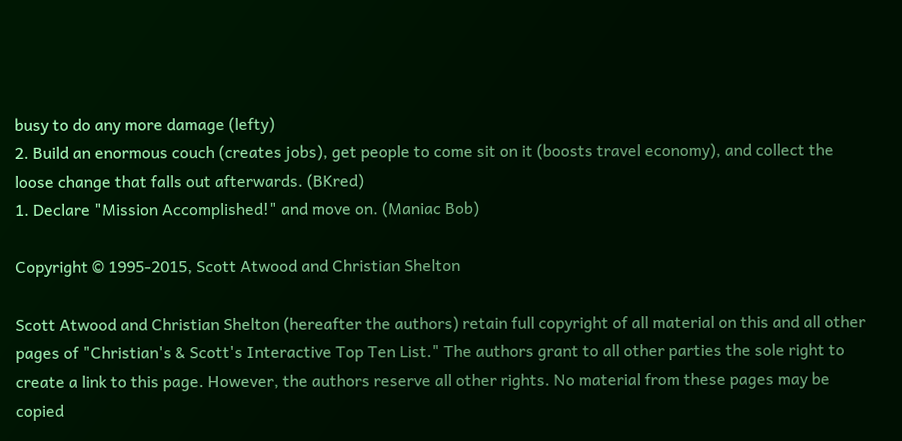busy to do any more damage (lefty)
2. Build an enormous couch (creates jobs), get people to come sit on it (boosts travel economy), and collect the loose change that falls out afterwards. (BKred)
1. Declare "Mission Accomplished!" and move on. (Maniac Bob)

Copyright © 1995-2015, Scott Atwood and Christian Shelton

Scott Atwood and Christian Shelton (hereafter the authors) retain full copyright of all material on this and all other pages of "Christian's & Scott's Interactive Top Ten List." The authors grant to all other parties the sole right to create a link to this page. However, the authors reserve all other rights. No material from these pages may be copied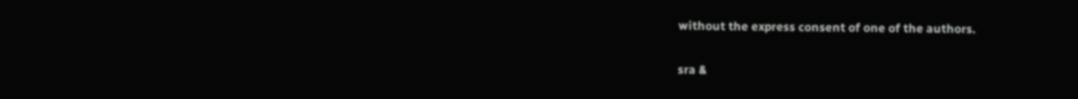without the express consent of one of the authors.

sra &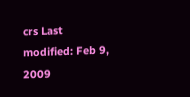crs Last modified: Feb 9, 2009